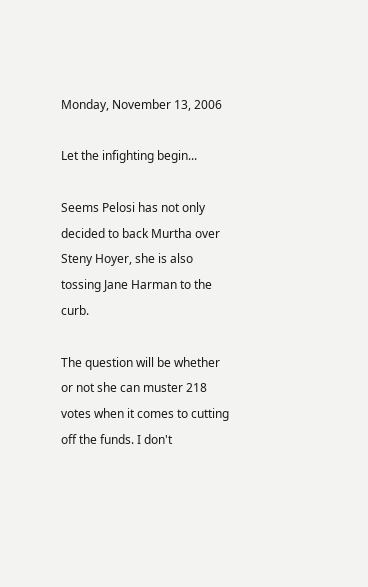Monday, November 13, 2006

Let the infighting begin...

Seems Pelosi has not only decided to back Murtha over Steny Hoyer, she is also tossing Jane Harman to the curb.

The question will be whether or not she can muster 218 votes when it comes to cutting off the funds. I don't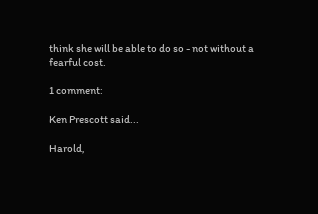think she will be able to do so - not without a fearful cost.

1 comment:

Ken Prescott said...

Harold,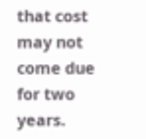that cost may not come due for two years.